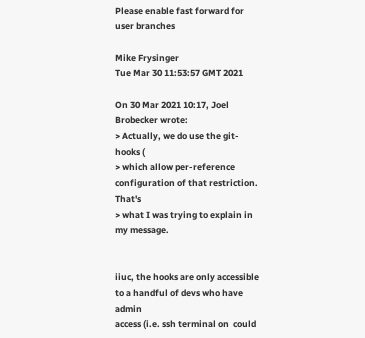Please enable fast forward for user branches

Mike Frysinger
Tue Mar 30 11:53:57 GMT 2021

On 30 Mar 2021 10:17, Joel Brobecker wrote:
> Actually, we do use the git-hooks (
> which allow per-reference configuration of that restriction. That's
> what I was trying to explain in my message.


iiuc, the hooks are only accessible to a handful of devs who have admin
access (i.e. ssh terminal on  could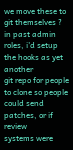we move these to
git themselves ?  in past admin roles, i'd setup the hooks as yet another
git repo for people to clone so people could send patches, or if review
systems were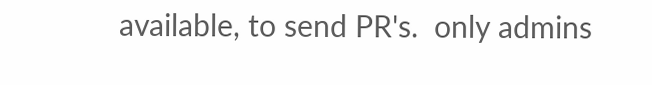available, to send PR's.  only admins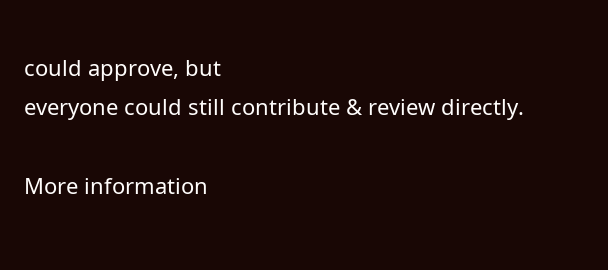could approve, but
everyone could still contribute & review directly.

More information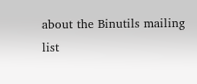about the Binutils mailing list